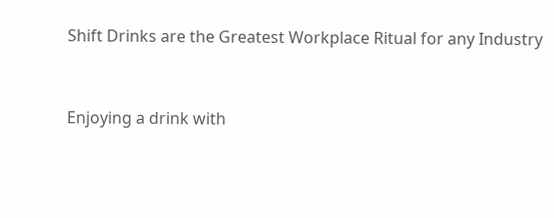Shift Drinks are the Greatest Workplace Ritual for any Industry


Enjoying a drink with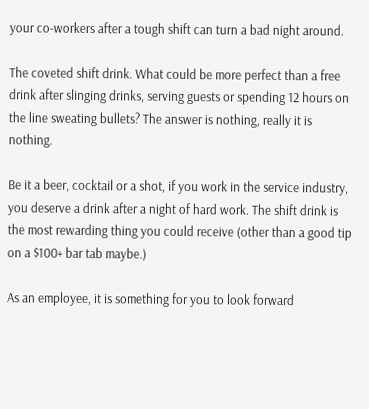your co-workers after a tough shift can turn a bad night around.

The coveted shift drink. What could be more perfect than a free drink after slinging drinks, serving guests or spending 12 hours on the line sweating bullets? The answer is nothing, really it is nothing.

Be it a beer, cocktail or a shot, if you work in the service industry, you deserve a drink after a night of hard work. The shift drink is the most rewarding thing you could receive (other than a good tip on a $100+ bar tab maybe.)

As an employee, it is something for you to look forward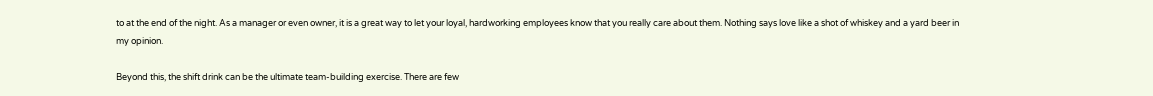to at the end of the night. As a manager or even owner, it is a great way to let your loyal, hardworking employees know that you really care about them. Nothing says love like a shot of whiskey and a yard beer in my opinion.

Beyond this, the shift drink can be the ultimate team-building exercise. There are few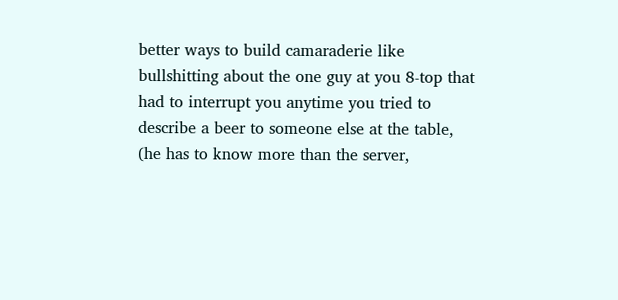better ways to build camaraderie like bullshitting about the one guy at you 8-top that had to interrupt you anytime you tried to describe a beer to someone else at the table, (he has to know more than the server,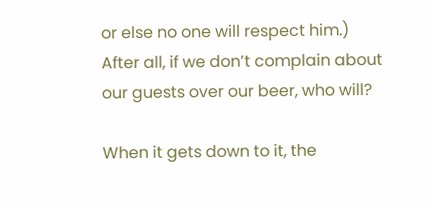or else no one will respect him.) After all, if we don’t complain about our guests over our beer, who will?

When it gets down to it, the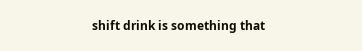shift drink is something that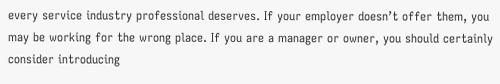every service industry professional deserves. If your employer doesn’t offer them, you may be working for the wrong place. If you are a manager or owner, you should certainly consider introducing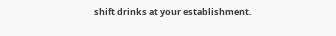shift drinks at your establishment.